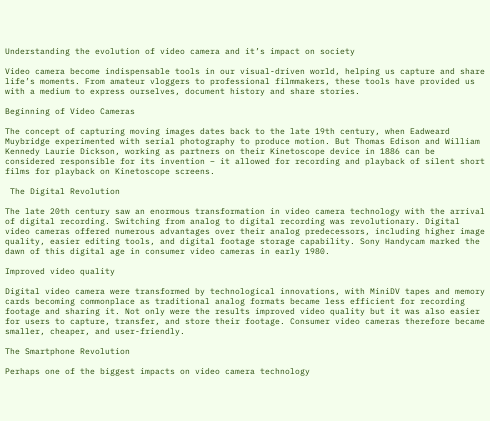Understanding the evolution of video camera and it’s impact on society

Video camera become indispensable tools in our visual-driven world, helping us capture and share life’s moments. From amateur vloggers to professional filmmakers, these tools have provided us with a medium to express ourselves, document history and share stories.

Beginning of Video Cameras

The concept of capturing moving images dates back to the late 19th century, when Eadweard Muybridge experimented with serial photography to produce motion. But Thomas Edison and William Kennedy Laurie Dickson, working as partners on their Kinetoscope device in 1886 can be considered responsible for its invention – it allowed for recording and playback of silent short films for playback on Kinetoscope screens.

 The Digital Revolution

The late 20th century saw an enormous transformation in video camera technology with the arrival of digital recording. Switching from analog to digital recording was revolutionary. Digital video cameras offered numerous advantages over their analog predecessors, including higher image quality, easier editing tools, and digital footage storage capability. Sony Handycam marked the dawn of this digital age in consumer video cameras in early 1980.

Improved video quality

Digital video camera were transformed by technological innovations, with MiniDV tapes and memory cards becoming commonplace as traditional analog formats became less efficient for recording footage and sharing it. Not only were the results improved video quality but it was also easier for users to capture, transfer, and store their footage. Consumer video cameras therefore became smaller, cheaper, and user-friendly.

The Smartphone Revolution

Perhaps one of the biggest impacts on video camera technology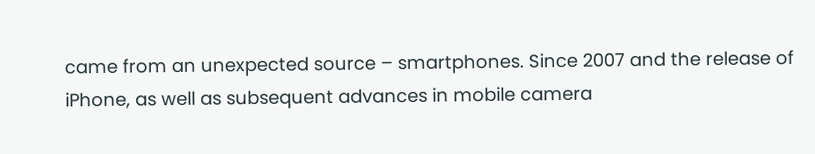came from an unexpected source – smartphones. Since 2007 and the release of iPhone, as well as subsequent advances in mobile camera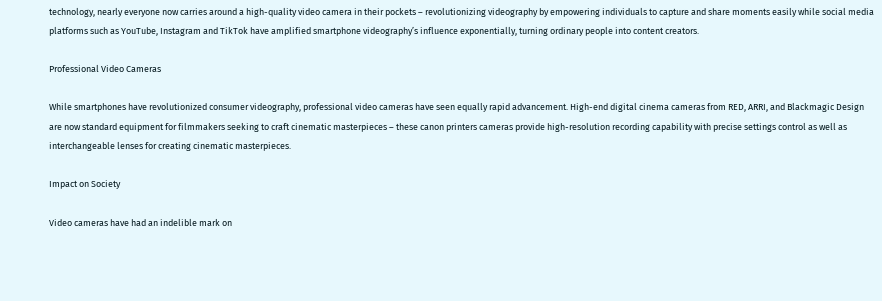technology, nearly everyone now carries around a high-quality video camera in their pockets – revolutionizing videography by empowering individuals to capture and share moments easily while social media platforms such as YouTube, Instagram and TikTok have amplified smartphone videography’s influence exponentially, turning ordinary people into content creators.

Professional Video Cameras

While smartphones have revolutionized consumer videography, professional video cameras have seen equally rapid advancement. High-end digital cinema cameras from RED, ARRI, and Blackmagic Design are now standard equipment for filmmakers seeking to craft cinematic masterpieces – these canon printers cameras provide high-resolution recording capability with precise settings control as well as interchangeable lenses for creating cinematic masterpieces.

Impact on Society

Video cameras have had an indelible mark on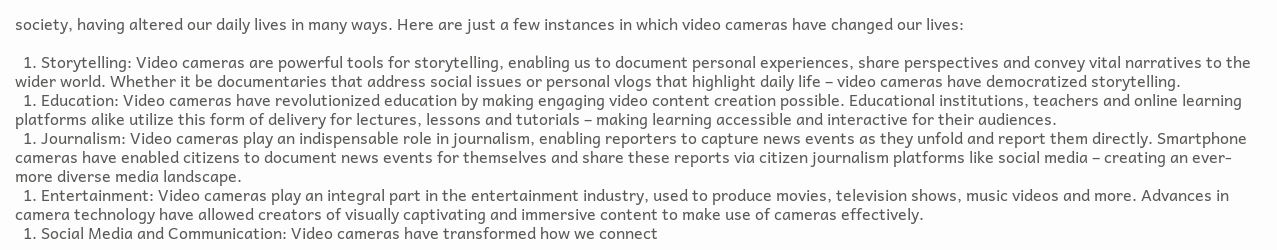society, having altered our daily lives in many ways. Here are just a few instances in which video cameras have changed our lives:

  1. Storytelling: Video cameras are powerful tools for storytelling, enabling us to document personal experiences, share perspectives and convey vital narratives to the wider world. Whether it be documentaries that address social issues or personal vlogs that highlight daily life – video cameras have democratized storytelling.
  1. Education: Video cameras have revolutionized education by making engaging video content creation possible. Educational institutions, teachers and online learning platforms alike utilize this form of delivery for lectures, lessons and tutorials – making learning accessible and interactive for their audiences.
  1. Journalism: Video cameras play an indispensable role in journalism, enabling reporters to capture news events as they unfold and report them directly. Smartphone cameras have enabled citizens to document news events for themselves and share these reports via citizen journalism platforms like social media – creating an ever-more diverse media landscape.
  1. Entertainment: Video cameras play an integral part in the entertainment industry, used to produce movies, television shows, music videos and more. Advances in camera technology have allowed creators of visually captivating and immersive content to make use of cameras effectively.
  1. Social Media and Communication: Video cameras have transformed how we connect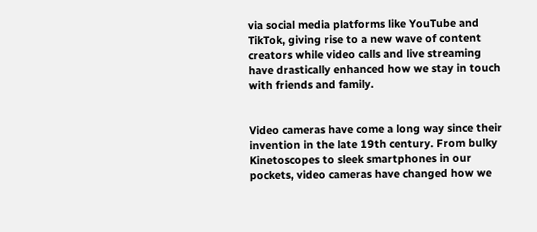via social media platforms like YouTube and TikTok, giving rise to a new wave of content creators while video calls and live streaming have drastically enhanced how we stay in touch with friends and family.


Video cameras have come a long way since their invention in the late 19th century. From bulky Kinetoscopes to sleek smartphones in our pockets, video cameras have changed how we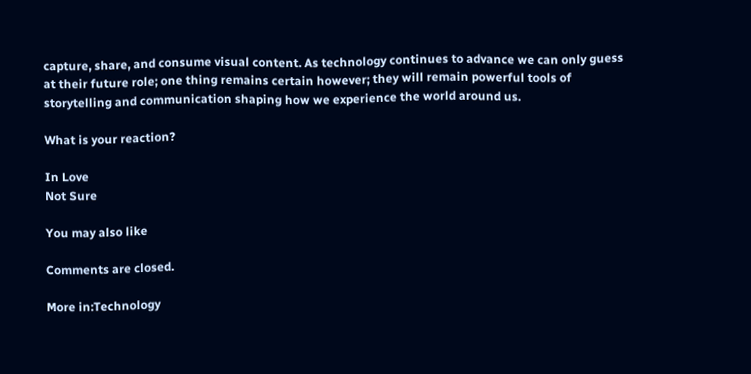capture, share, and consume visual content. As technology continues to advance we can only guess at their future role; one thing remains certain however; they will remain powerful tools of storytelling and communication shaping how we experience the world around us.

What is your reaction?

In Love
Not Sure

You may also like

Comments are closed.

More in:Technology